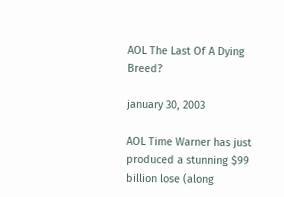AOL The Last Of A Dying Breed?

january 30, 2003

AOL Time Warner has just produced a stunning $99 billion lose (along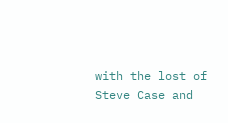with the lost of Steve Case and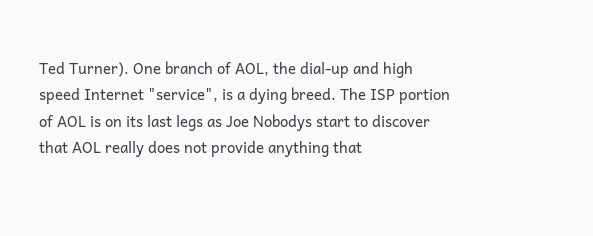Ted Turner). One branch of AOL, the dial-up and high speed Internet "service", is a dying breed. The ISP portion of AOL is on its last legs as Joe Nobodys start to discover that AOL really does not provide anything that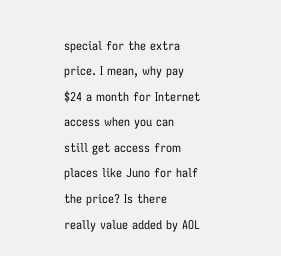special for the extra price. I mean, why pay $24 a month for Internet access when you can still get access from places like Juno for half the price? Is there really value added by AOL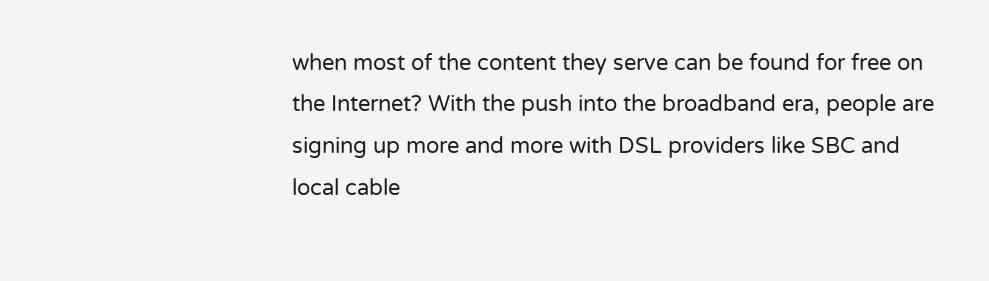when most of the content they serve can be found for free on the Internet? With the push into the broadband era, people are signing up more and more with DSL providers like SBC and local cable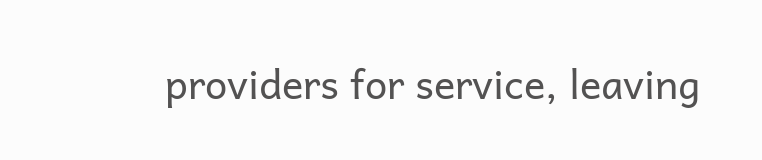providers for service, leaving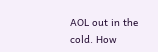AOL out in the cold. How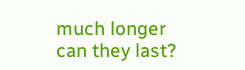much longer can they last?